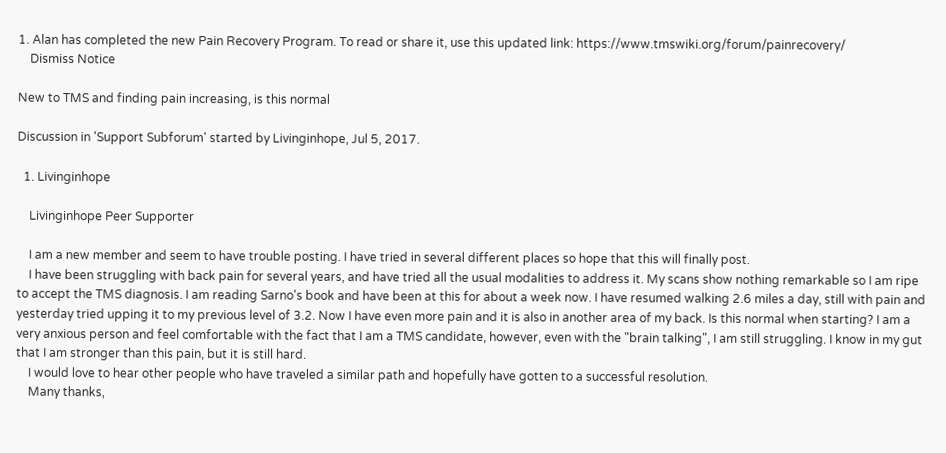1. Alan has completed the new Pain Recovery Program. To read or share it, use this updated link: https://www.tmswiki.org/forum/painrecovery/
    Dismiss Notice

New to TMS and finding pain increasing, is this normal

Discussion in 'Support Subforum' started by Livinginhope, Jul 5, 2017.

  1. Livinginhope

    Livinginhope Peer Supporter

    I am a new member and seem to have trouble posting. I have tried in several different places so hope that this will finally post.
    I have been struggling with back pain for several years, and have tried all the usual modalities to address it. My scans show nothing remarkable so I am ripe to accept the TMS diagnosis. I am reading Sarno's book and have been at this for about a week now. I have resumed walking 2.6 miles a day, still with pain and yesterday tried upping it to my previous level of 3.2. Now I have even more pain and it is also in another area of my back. Is this normal when starting? I am a very anxious person and feel comfortable with the fact that I am a TMS candidate, however, even with the "brain talking", I am still struggling. I know in my gut that I am stronger than this pain, but it is still hard.
    I would love to hear other people who have traveled a similar path and hopefully have gotten to a successful resolution.
    Many thanks,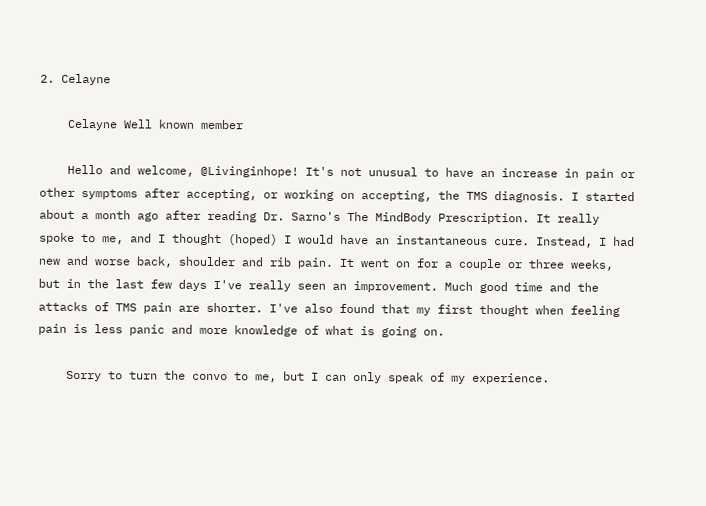2. Celayne

    Celayne Well known member

    Hello and welcome, @Livinginhope! It's not unusual to have an increase in pain or other symptoms after accepting, or working on accepting, the TMS diagnosis. I started about a month ago after reading Dr. Sarno's The MindBody Prescription. It really spoke to me, and I thought (hoped) I would have an instantaneous cure. Instead, I had new and worse back, shoulder and rib pain. It went on for a couple or three weeks, but in the last few days I've really seen an improvement. Much good time and the attacks of TMS pain are shorter. I've also found that my first thought when feeling pain is less panic and more knowledge of what is going on.

    Sorry to turn the convo to me, but I can only speak of my experience.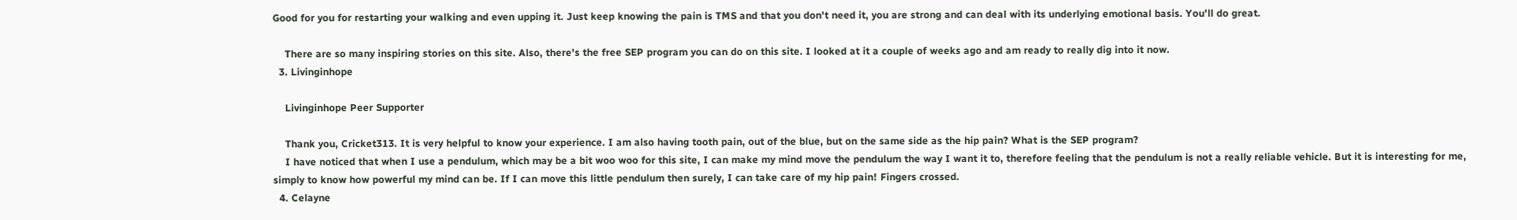Good for you for restarting your walking and even upping it. Just keep knowing the pain is TMS and that you don't need it, you are strong and can deal with its underlying emotional basis. You'll do great.

    There are so many inspiring stories on this site. Also, there's the free SEP program you can do on this site. I looked at it a couple of weeks ago and am ready to really dig into it now.
  3. Livinginhope

    Livinginhope Peer Supporter

    Thank you, Cricket313. It is very helpful to know your experience. I am also having tooth pain, out of the blue, but on the same side as the hip pain? What is the SEP program?
    I have noticed that when I use a pendulum, which may be a bit woo woo for this site, I can make my mind move the pendulum the way I want it to, therefore feeling that the pendulum is not a really reliable vehicle. But it is interesting for me, simply to know how powerful my mind can be. If I can move this little pendulum then surely, I can take care of my hip pain! Fingers crossed.
  4. Celayne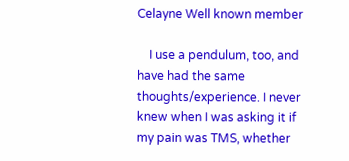Celayne Well known member

    I use a pendulum, too, and have had the same thoughts/experience. I never knew when I was asking it if my pain was TMS, whether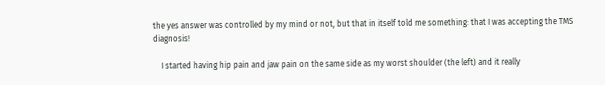the yes answer was controlled by my mind or not, but that in itself told me something: that I was accepting the TMS diagnosis!

    I started having hip pain and jaw pain on the same side as my worst shoulder (the left) and it really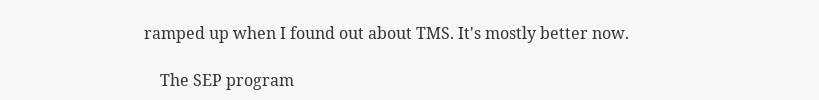ramped up when I found out about TMS. It's mostly better now.

    The SEP program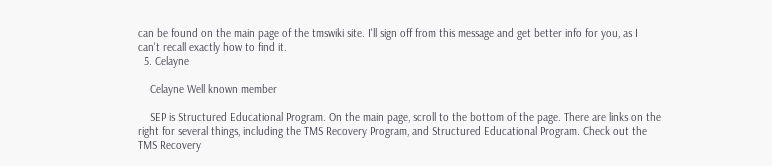can be found on the main page of the tmswiki site. I'll sign off from this message and get better info for you, as I can't recall exactly how to find it.
  5. Celayne

    Celayne Well known member

    SEP is Structured Educational Program. On the main page, scroll to the bottom of the page. There are links on the right for several things, including the TMS Recovery Program, and Structured Educational Program. Check out the TMS Recovery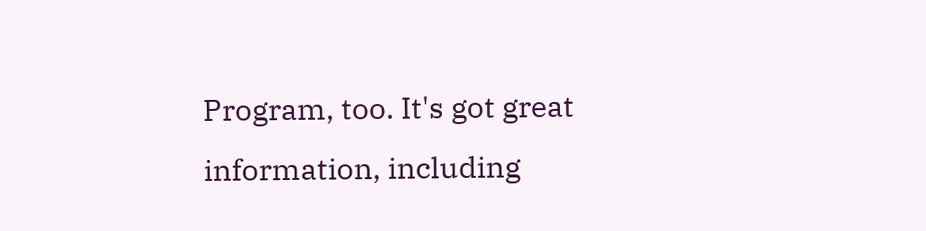Program, too. It's got great information, including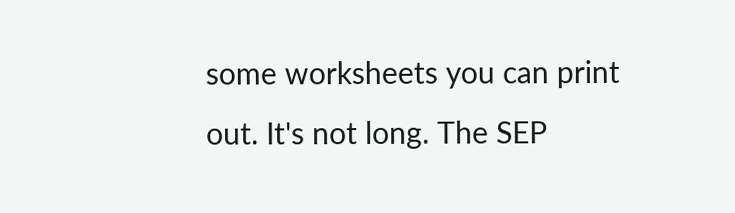some worksheets you can print out. It's not long. The SEP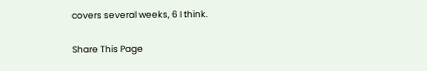covers several weeks, 6 I think.

Share This Page